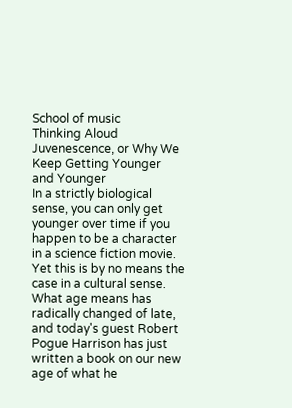School of music
Thinking Aloud
Juvenescence, or Why We Keep Getting Younger and Younger
In a strictly biological sense, you can only get younger over time if you happen to be a character in a science fiction movie.  Yet this is by no means the case in a cultural sense.  What age means has radically changed of late, and today's guest Robert Pogue Harrison has just written a book on our new age of what he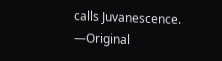calls Juvanescence.  —Original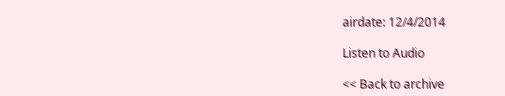airdate: 12/4/2014

Listen to Audio

<< Back to archive